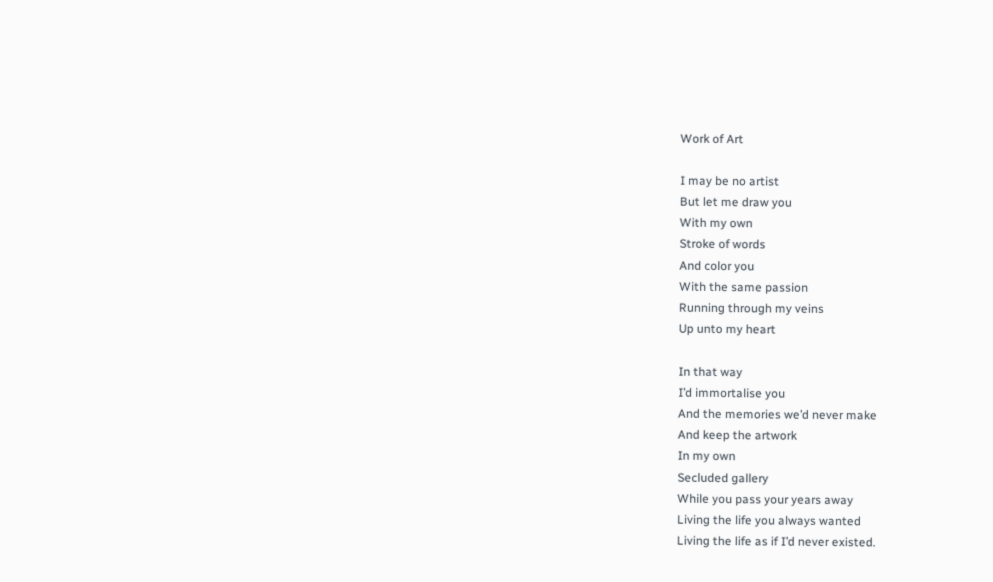Work of Art

I may be no artist
But let me draw you
With my own
Stroke of words
And color you
With the same passion
Running through my veins
Up unto my heart

In that way
I’d immortalise you
And the memories we’d never make
And keep the artwork
In my own
Secluded gallery
While you pass your years away
Living the life you always wanted
Living the life as if I’d never existed.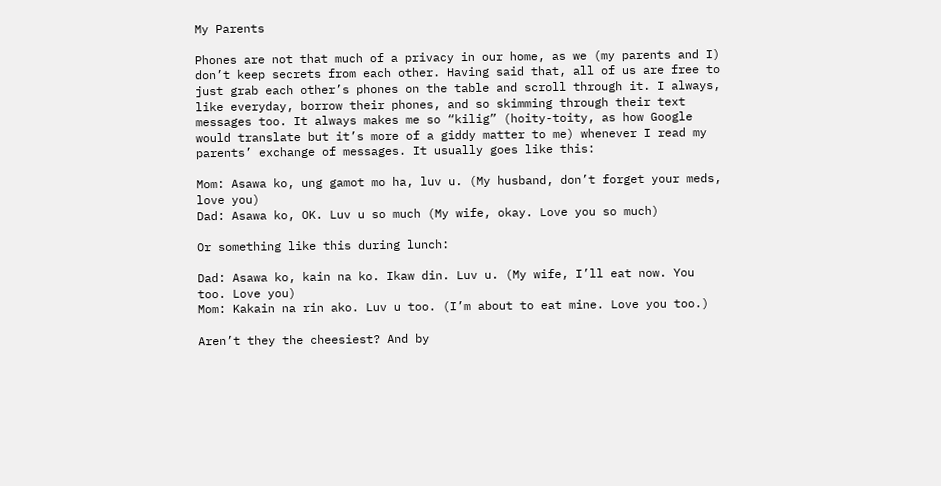My Parents

Phones are not that much of a privacy in our home, as we (my parents and I) don’t keep secrets from each other. Having said that, all of us are free to just grab each other’s phones on the table and scroll through it. I always, like everyday, borrow their phones, and so skimming through their text messages too. It always makes me so “kilig” (hoity-toity, as how Google would translate but it’s more of a giddy matter to me) whenever I read my parents’ exchange of messages. It usually goes like this:

Mom: Asawa ko, ung gamot mo ha, luv u. (My husband, don’t forget your meds, love you)
Dad: Asawa ko, OK. Luv u so much (My wife, okay. Love you so much)

Or something like this during lunch:

Dad: Asawa ko, kain na ko. Ikaw din. Luv u. (My wife, I’ll eat now. You too. Love you)
Mom: Kakain na rin ako. Luv u too. (I’m about to eat mine. Love you too.)

Aren’t they the cheesiest? And by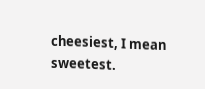cheesiest, I mean sweetest.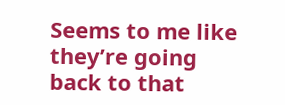Seems to me like they’re going back to that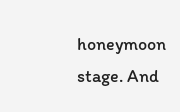honeymoon stage. And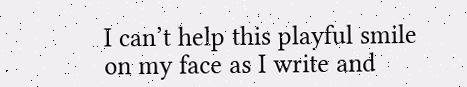I can’t help this playful smile on my face as I write and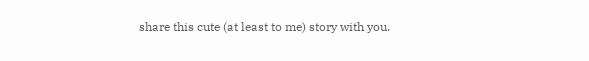share this cute (at least to me) story with you.